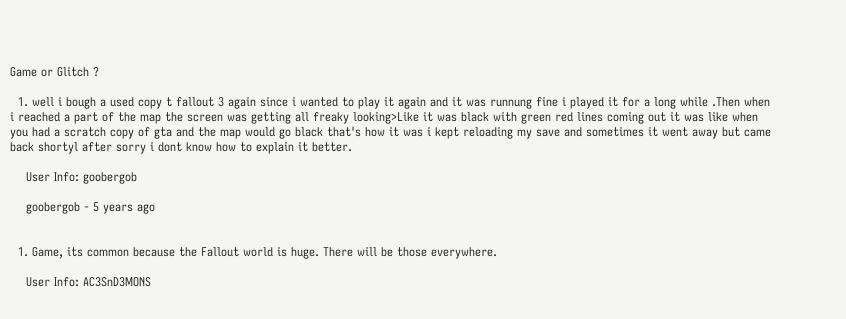Game or Glitch ?

  1. well i bough a used copy t fallout 3 again since i wanted to play it again and it was runnung fine i played it for a long while .Then when i reached a part of the map the screen was getting all freaky looking>Like it was black with green red lines coming out it was like when you had a scratch copy of gta and the map would go black that's how it was i kept reloading my save and sometimes it went away but came back shortyl after sorry i dont know how to explain it better.

    User Info: goobergob

    goobergob - 5 years ago


  1. Game, its common because the Fallout world is huge. There will be those everywhere.

    User Info: AC3SnD3MONS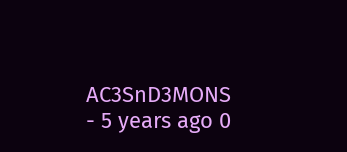AC3SnD3MONS - 5 years ago 0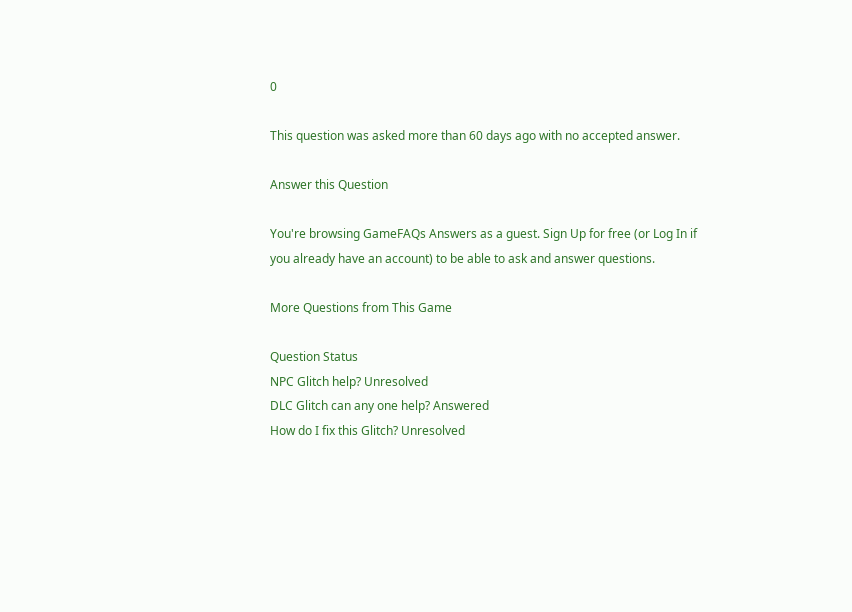0

This question was asked more than 60 days ago with no accepted answer.

Answer this Question

You're browsing GameFAQs Answers as a guest. Sign Up for free (or Log In if you already have an account) to be able to ask and answer questions.

More Questions from This Game

Question Status
NPC Glitch help? Unresolved
DLC Glitch can any one help? Answered
How do I fix this Glitch? Unresolved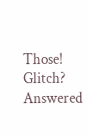Those! Glitch? Answered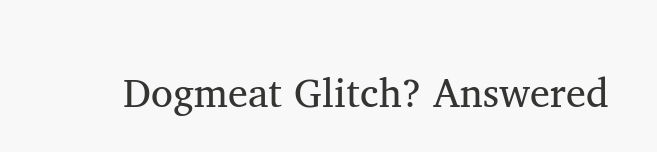Dogmeat Glitch? Answered